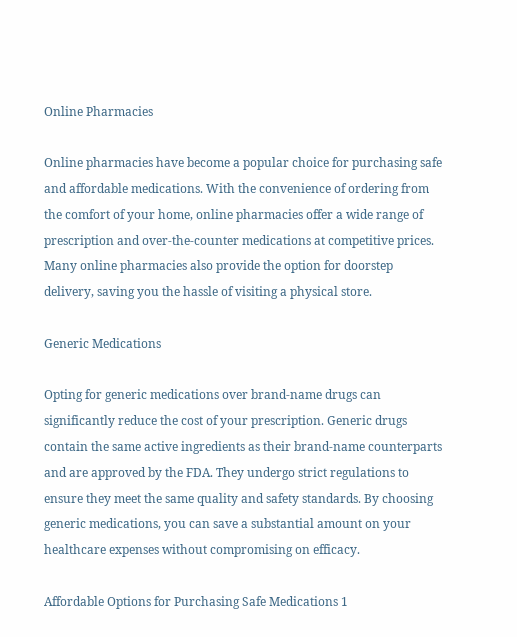Online Pharmacies

Online pharmacies have become a popular choice for purchasing safe and affordable medications. With the convenience of ordering from the comfort of your home, online pharmacies offer a wide range of prescription and over-the-counter medications at competitive prices. Many online pharmacies also provide the option for doorstep delivery, saving you the hassle of visiting a physical store.

Generic Medications

Opting for generic medications over brand-name drugs can significantly reduce the cost of your prescription. Generic drugs contain the same active ingredients as their brand-name counterparts and are approved by the FDA. They undergo strict regulations to ensure they meet the same quality and safety standards. By choosing generic medications, you can save a substantial amount on your healthcare expenses without compromising on efficacy.

Affordable Options for Purchasing Safe Medications 1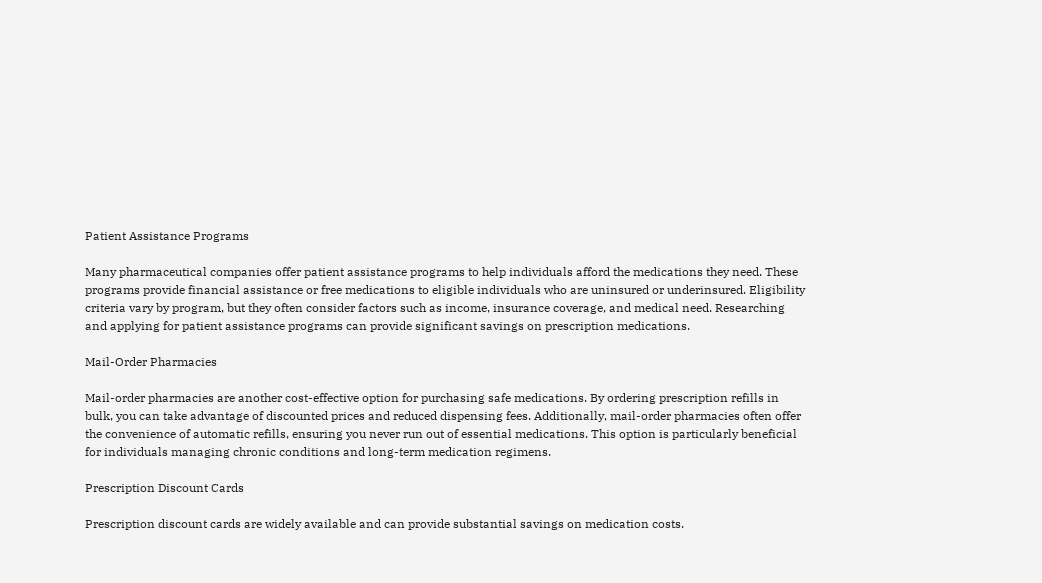Patient Assistance Programs

Many pharmaceutical companies offer patient assistance programs to help individuals afford the medications they need. These programs provide financial assistance or free medications to eligible individuals who are uninsured or underinsured. Eligibility criteria vary by program, but they often consider factors such as income, insurance coverage, and medical need. Researching and applying for patient assistance programs can provide significant savings on prescription medications.

Mail-Order Pharmacies

Mail-order pharmacies are another cost-effective option for purchasing safe medications. By ordering prescription refills in bulk, you can take advantage of discounted prices and reduced dispensing fees. Additionally, mail-order pharmacies often offer the convenience of automatic refills, ensuring you never run out of essential medications. This option is particularly beneficial for individuals managing chronic conditions and long-term medication regimens.

Prescription Discount Cards

Prescription discount cards are widely available and can provide substantial savings on medication costs.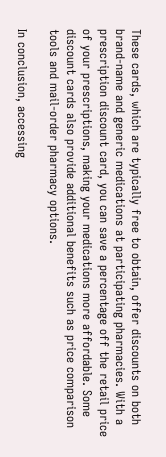These cards, which are typically free to obtain, offer discounts on both brand-name and generic medications at participating pharmacies. With a prescription discount card, you can save a percentage off the retail price of your prescriptions, making your medications more affordable. Some discount cards also provide additional benefits such as price comparison tools and mail-order pharmacy options.

In conclusion, accessing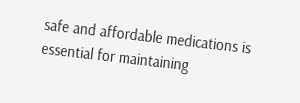safe and affordable medications is essential for maintaining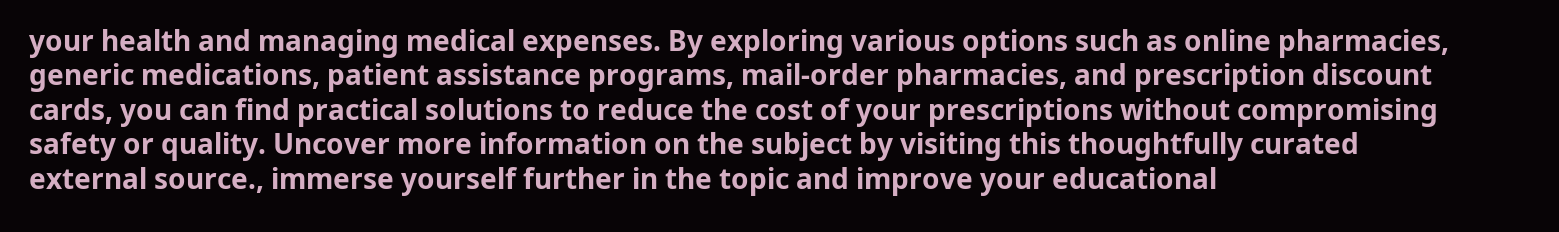your health and managing medical expenses. By exploring various options such as online pharmacies, generic medications, patient assistance programs, mail-order pharmacies, and prescription discount cards, you can find practical solutions to reduce the cost of your prescriptions without compromising safety or quality. Uncover more information on the subject by visiting this thoughtfully curated external source., immerse yourself further in the topic and improve your educational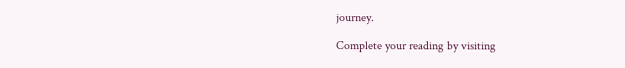journey.

Complete your reading by visiting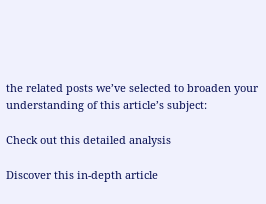the related posts we’ve selected to broaden your understanding of this article’s subject:

Check out this detailed analysis

Discover this in-depth article